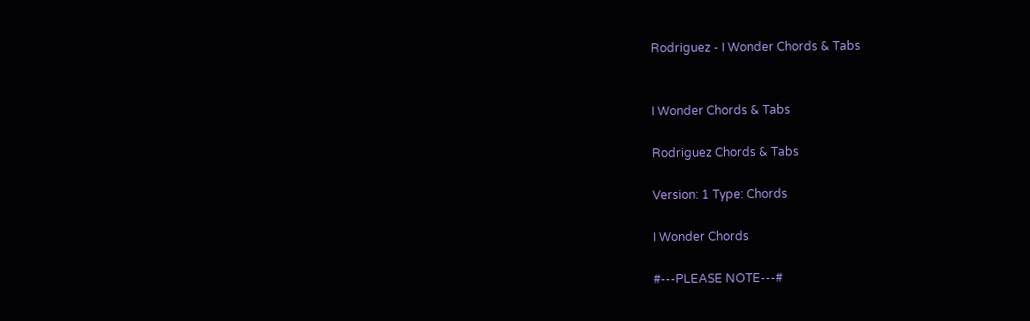Rodriguez - I Wonder Chords & Tabs


I Wonder Chords & Tabs

Rodriguez Chords & Tabs

Version: 1 Type: Chords

I Wonder Chords

#---PLEASE NOTE---#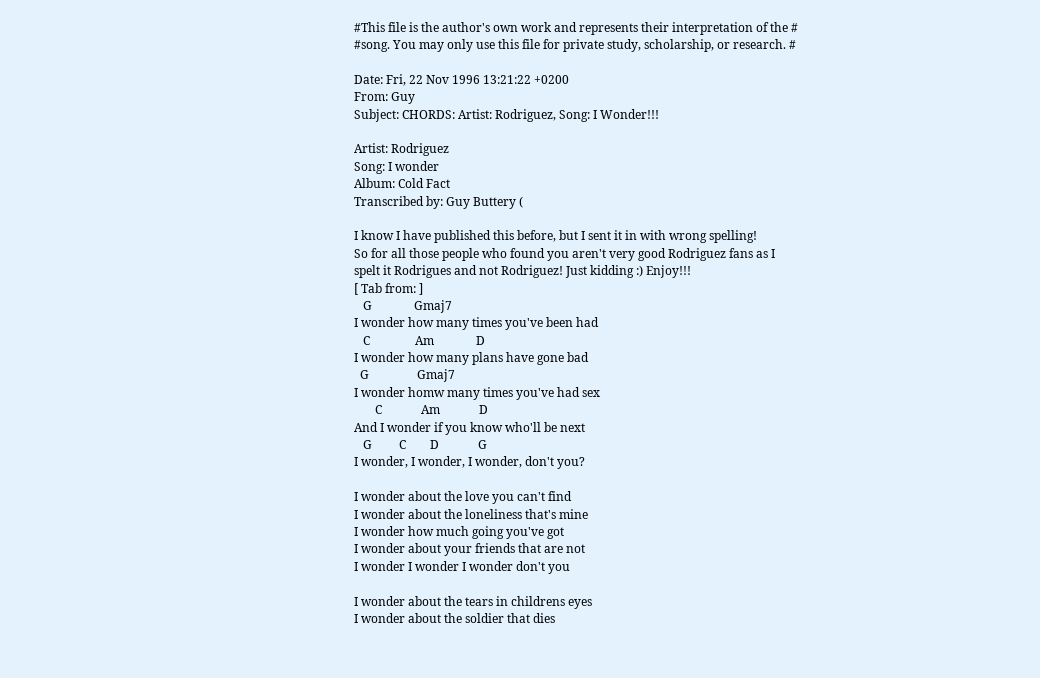#This file is the author's own work and represents their interpretation of the #
#song. You may only use this file for private study, scholarship, or research. #

Date: Fri, 22 Nov 1996 13:21:22 +0200
From: Guy
Subject: CHORDS: Artist: Rodriguez, Song: I Wonder!!!

Artist: Rodriguez
Song: I wonder
Album: Cold Fact
Transcribed by: Guy Buttery (

I know I have published this before, but I sent it in with wrong spelling!
So for all those people who found you aren't very good Rodriguez fans as I
spelt it Rodrigues and not Rodriguez! Just kidding :) Enjoy!!!
[ Tab from: ]
   G              Gmaj7
I wonder how many times you've been had
   C               Am              D
I wonder how many plans have gone bad
  G                Gmaj7
I wonder homw many times you've had sex
       C             Am             D
And I wonder if you know who'll be next
   G         C        D             G
I wonder, I wonder, I wonder, don't you?

I wonder about the love you can't find
I wonder about the loneliness that's mine
I wonder how much going you've got
I wonder about your friends that are not
I wonder I wonder I wonder don't you

I wonder about the tears in childrens eyes
I wonder about the soldier that dies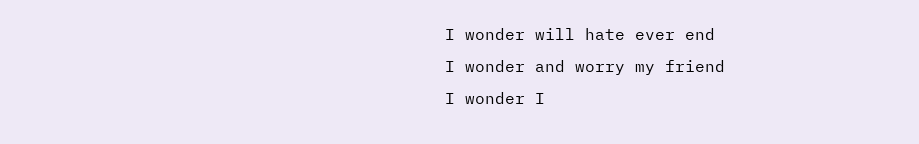I wonder will hate ever end
I wonder and worry my friend
I wonder I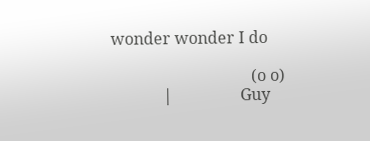wonder wonder I do

                                   (o o)
             |                 Guy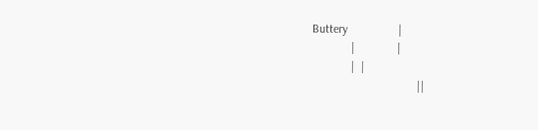Buttery                 |
             |              |
             |  |
                                   ||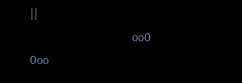||
                                  oo0 0oo